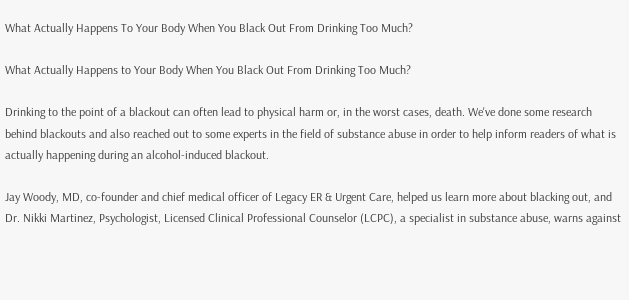What Actually Happens To Your Body When You Black Out From Drinking Too Much?

What Actually Happens to Your Body When You Black Out From Drinking Too Much?

Drinking to the point of a blackout can often lead to physical harm or, in the worst cases, death. We've done some research behind blackouts and also reached out to some experts in the field of substance abuse in order to help inform readers of what is actually happening during an alcohol-induced blackout.

Jay Woody, MD, co-founder and chief medical officer of Legacy ER & Urgent Care, helped us learn more about blacking out, and Dr. Nikki Martinez, Psychologist, Licensed Clinical Professional Counselor (LCPC), a specialist in substance abuse, warns against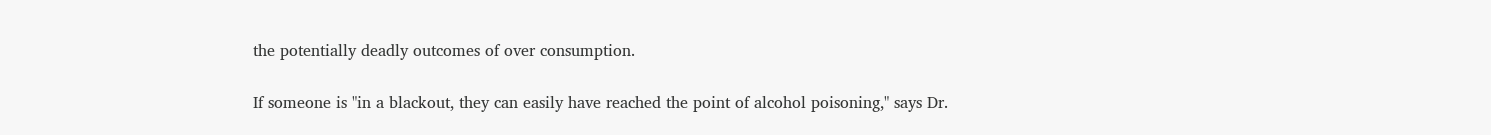the potentially deadly outcomes of over consumption.

If someone is "in a blackout, they can easily have reached the point of alcohol poisoning," says Dr.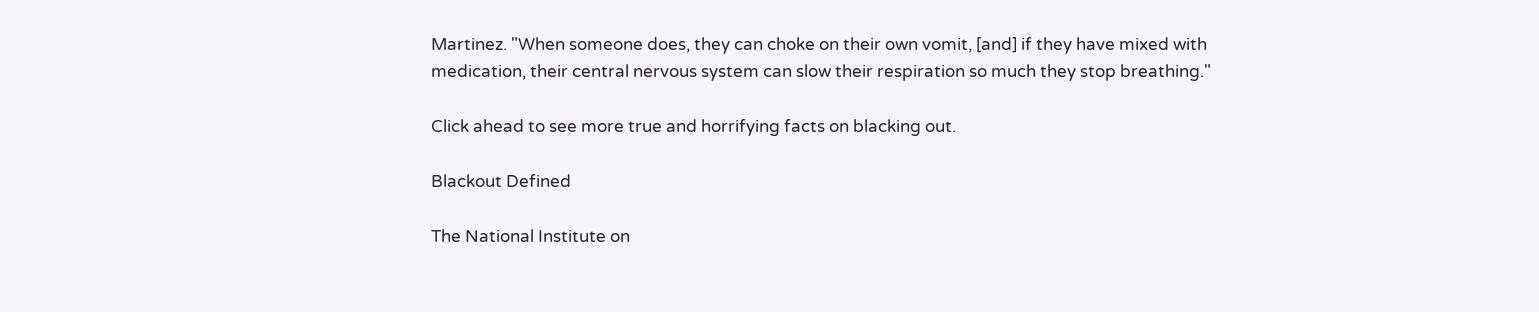Martinez. "When someone does, they can choke on their own vomit, [and] if they have mixed with medication, their central nervous system can slow their respiration so much they stop breathing."

Click ahead to see more true and horrifying facts on blacking out.

Blackout Defined

The National Institute on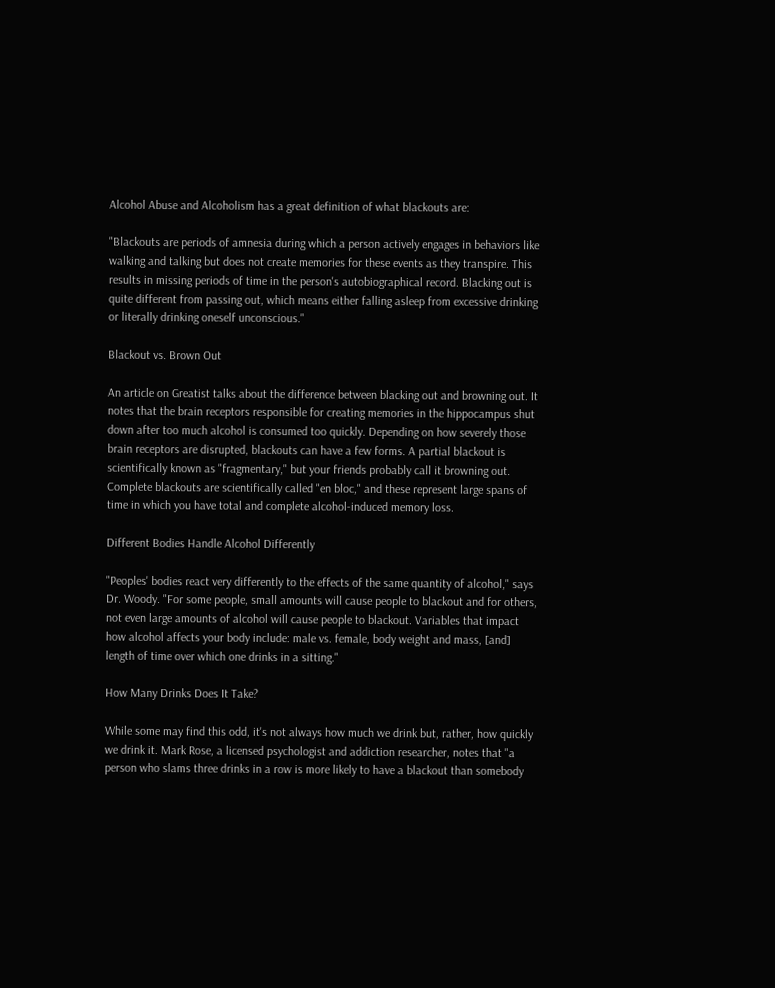Alcohol Abuse and Alcoholism has a great definition of what blackouts are:

"Blackouts are periods of amnesia during which a person actively engages in behaviors like walking and talking but does not create memories for these events as they transpire. This results in missing periods of time in the person's autobiographical record. Blacking out is quite different from passing out, which means either falling asleep from excessive drinking or literally drinking oneself unconscious."

Blackout vs. Brown Out

An article on Greatist talks about the difference between blacking out and browning out. It notes that the brain receptors responsible for creating memories in the hippocampus shut down after too much alcohol is consumed too quickly. Depending on how severely those brain receptors are disrupted, blackouts can have a few forms. A partial blackout is scientifically known as "fragmentary," but your friends probably call it browning out. Complete blackouts are scientifically called "en bloc," and these represent large spans of time in which you have total and complete alcohol-induced memory loss.

Different Bodies Handle Alcohol Differently

"Peoples' bodies react very differently to the effects of the same quantity of alcohol," says Dr. Woody. "For some people, small amounts will cause people to blackout and for others, not even large amounts of alcohol will cause people to blackout. Variables that impact how alcohol affects your body include: male vs. female, body weight and mass, [and] length of time over which one drinks in a sitting."

How Many Drinks Does It Take?

While some may find this odd, it's not always how much we drink but, rather, how quickly we drink it. Mark Rose, a licensed psychologist and addiction researcher, notes that "a person who slams three drinks in a row is more likely to have a blackout than somebody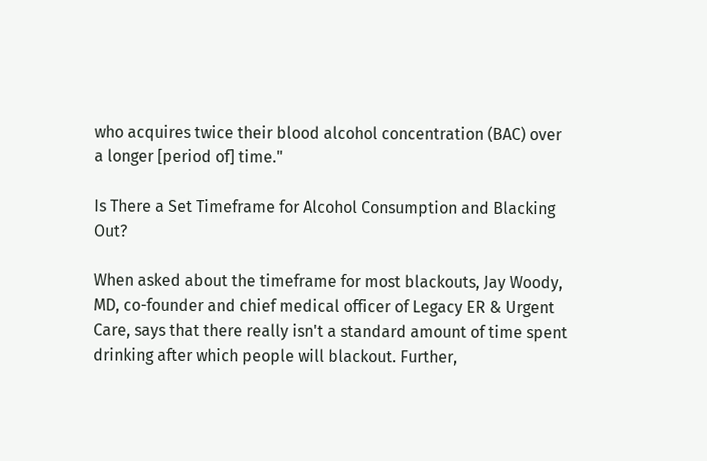who acquires twice their blood alcohol concentration (BAC) over a longer [period of] time."

Is There a Set Timeframe for Alcohol Consumption and Blacking Out?

When asked about the timeframe for most blackouts, Jay Woody, MD, co-founder and chief medical officer of Legacy ER & Urgent Care, says that there really isn't a standard amount of time spent drinking after which people will blackout. Further,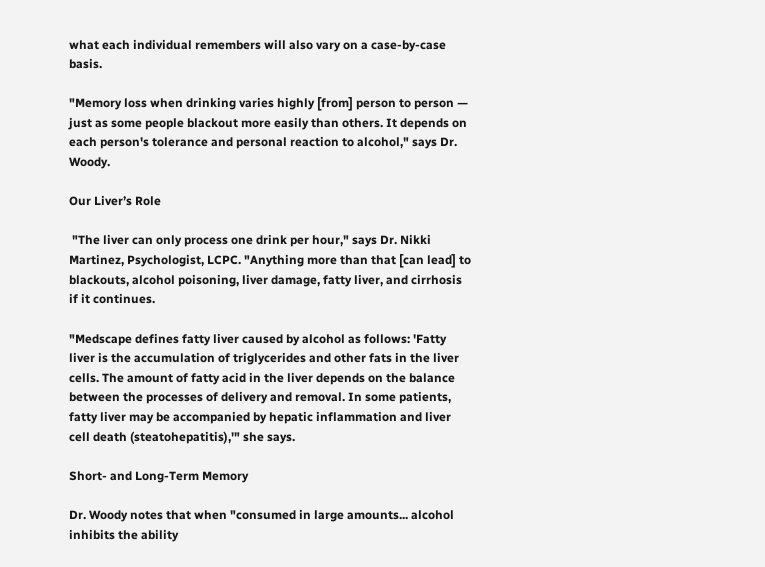what each individual remembers will also vary on a case-by-case basis.

"Memory loss when drinking varies highly [from] person to person — just as some people blackout more easily than others. It depends on each person's tolerance and personal reaction to alcohol," says Dr. Woody.

Our Liver’s Role

 "The liver can only process one drink per hour," says Dr. Nikki Martinez, Psychologist, LCPC. "Anything more than that [can lead] to blackouts, alcohol poisoning, liver damage, fatty liver, and cirrhosis if it continues.

"Medscape defines fatty liver caused by alcohol as follows: 'Fatty liver is the accumulation of triglycerides and other fats in the liver cells. The amount of fatty acid in the liver depends on the balance between the processes of delivery and removal. In some patients, fatty liver may be accompanied by hepatic inflammation and liver cell death (steatohepatitis),'" she says.

Short- and Long-Term Memory

Dr. Woody notes that when "consumed in large amounts... alcohol inhibits the ability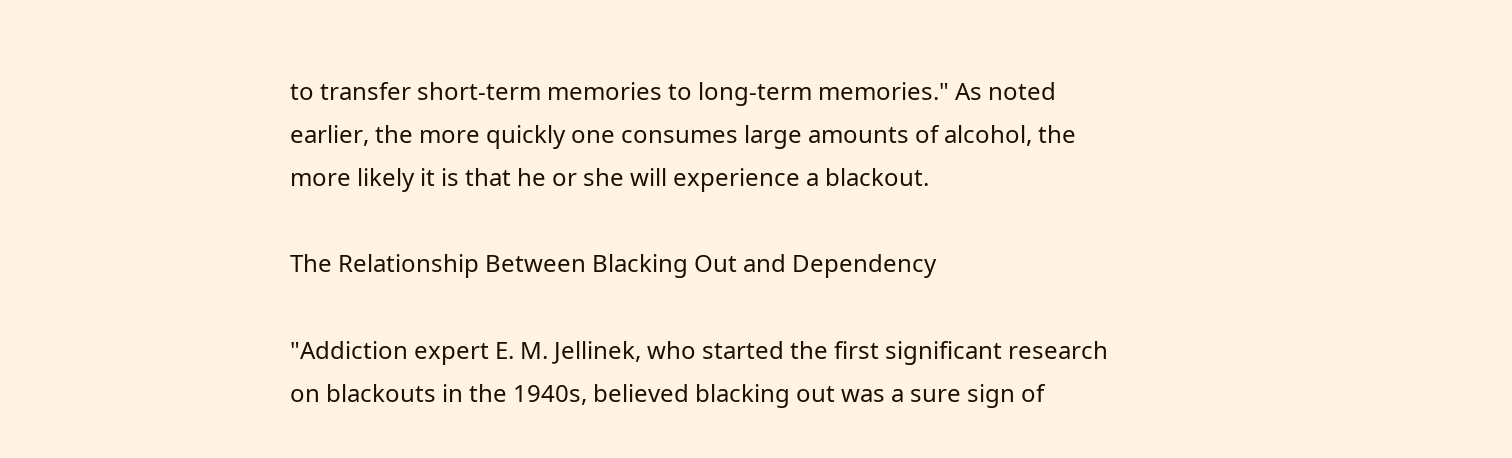to transfer short-term memories to long-term memories." As noted earlier, the more quickly one consumes large amounts of alcohol, the more likely it is that he or she will experience a blackout.

The Relationship Between Blacking Out and Dependency

"Addiction expert E. M. Jellinek, who started the first significant research on blackouts in the 1940s, believed blacking out was a sure sign of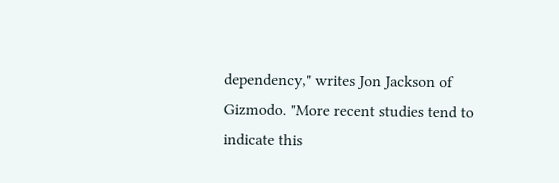dependency," writes Jon Jackson of Gizmodo. "More recent studies tend to indicate this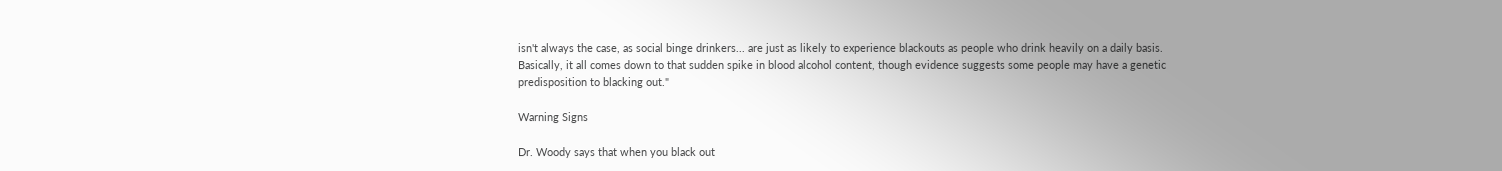isn't always the case, as social binge drinkers... are just as likely to experience blackouts as people who drink heavily on a daily basis. Basically, it all comes down to that sudden spike in blood alcohol content, though evidence suggests some people may have a genetic predisposition to blacking out."

Warning Signs

Dr. Woody says that when you black out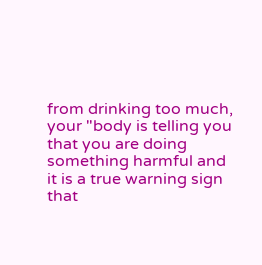from drinking too much, your "body is telling you that you are doing something harmful and it is a true warning sign that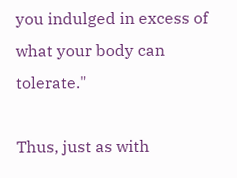you indulged in excess of what your body can tolerate."

Thus, just as with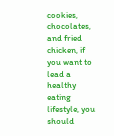cookies, chocolates, and fried chicken, if you want to lead a healthy eating lifestyle, you should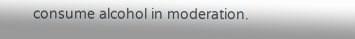consume alcohol in moderation.